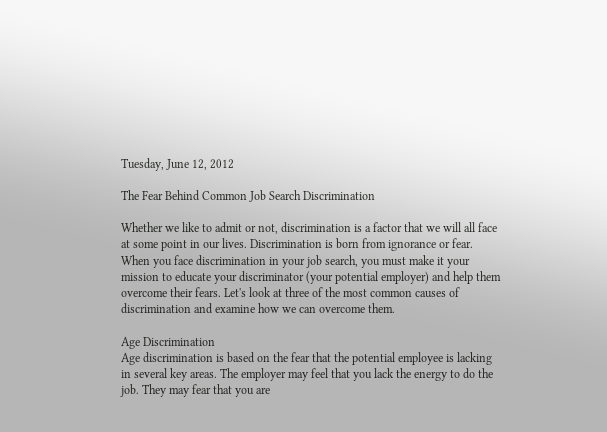Tuesday, June 12, 2012

The Fear Behind Common Job Search Discrimination

Whether we like to admit or not, discrimination is a factor that we will all face at some point in our lives. Discrimination is born from ignorance or fear. When you face discrimination in your job search, you must make it your mission to educate your discriminator (your potential employer) and help them overcome their fears. Let's look at three of the most common causes of discrimination and examine how we can overcome them.

Age Discrimination
Age discrimination is based on the fear that the potential employee is lacking in several key areas. The employer may feel that you lack the energy to do the job. They may fear that you are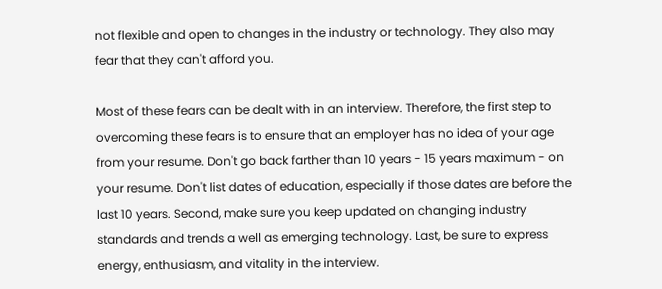not flexible and open to changes in the industry or technology. They also may fear that they can't afford you.

Most of these fears can be dealt with in an interview. Therefore, the first step to overcoming these fears is to ensure that an employer has no idea of your age from your resume. Don't go back farther than 10 years - 15 years maximum - on your resume. Don't list dates of education, especially if those dates are before the last 10 years. Second, make sure you keep updated on changing industry standards and trends a well as emerging technology. Last, be sure to express energy, enthusiasm, and vitality in the interview.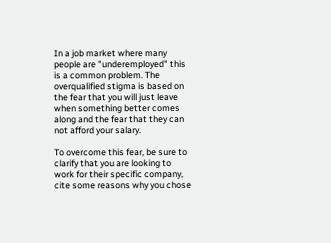In a job market where many people are "underemployed" this is a common problem. The overqualified stigma is based on the fear that you will just leave when something better comes along and the fear that they can not afford your salary.

To overcome this fear, be sure to clarify that you are looking to work for their specific company, cite some reasons why you chose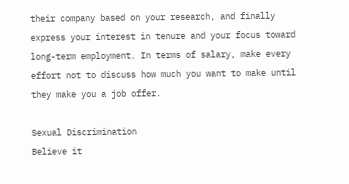their company based on your research, and finally express your interest in tenure and your focus toward long-term employment. In terms of salary, make every effort not to discuss how much you want to make until they make you a job offer.

Sexual Discrimination
Believe it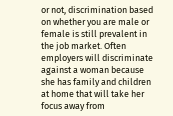or not, discrimination based on whether you are male or female is still prevalent in the job market. Often employers will discriminate against a woman because she has family and children at home that will take her focus away from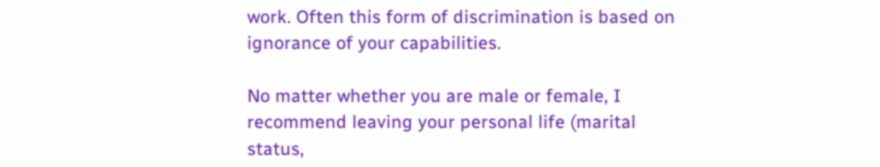work. Often this form of discrimination is based on ignorance of your capabilities.

No matter whether you are male or female, I recommend leaving your personal life (marital status,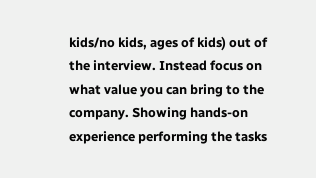kids/no kids, ages of kids) out of the interview. Instead focus on what value you can bring to the company. Showing hands-on experience performing the tasks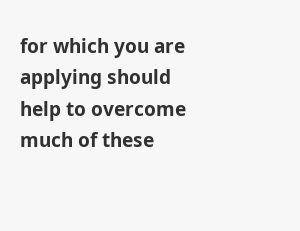for which you are applying should help to overcome much of these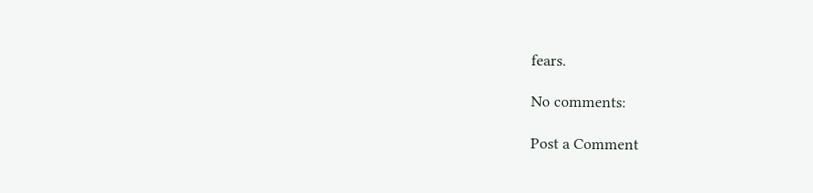fears.

No comments:

Post a Comment